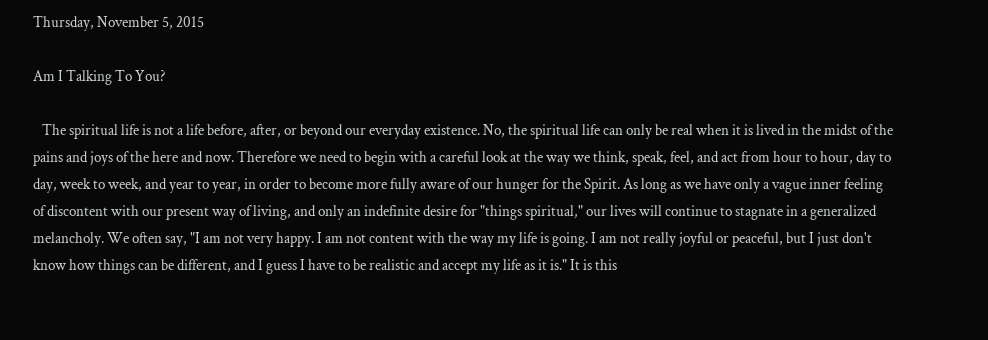Thursday, November 5, 2015

Am I Talking To You?

   The spiritual life is not a life before, after, or beyond our everyday existence. No, the spiritual life can only be real when it is lived in the midst of the pains and joys of the here and now. Therefore we need to begin with a careful look at the way we think, speak, feel, and act from hour to hour, day to day, week to week, and year to year, in order to become more fully aware of our hunger for the Spirit. As long as we have only a vague inner feeling of discontent with our present way of living, and only an indefinite desire for "things spiritual," our lives will continue to stagnate in a generalized melancholy. We often say, "I am not very happy. I am not content with the way my life is going. I am not really joyful or peaceful, but I just don't know how things can be different, and I guess I have to be realistic and accept my life as it is." It is this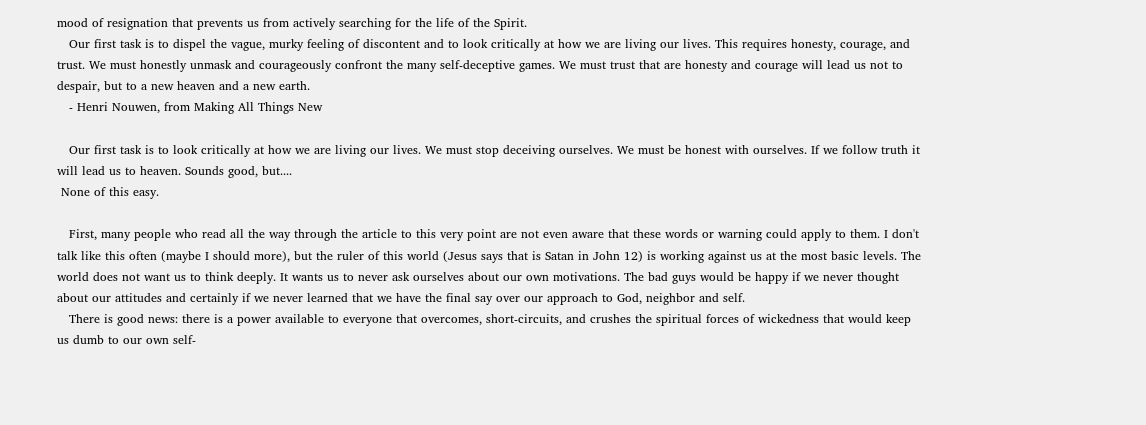mood of resignation that prevents us from actively searching for the life of the Spirit.
   Our first task is to dispel the vague, murky feeling of discontent and to look critically at how we are living our lives. This requires honesty, courage, and trust. We must honestly unmask and courageously confront the many self-deceptive games. We must trust that are honesty and courage will lead us not to despair, but to a new heaven and a new earth.
   - Henri Nouwen, from Making All Things New

   Our first task is to look critically at how we are living our lives. We must stop deceiving ourselves. We must be honest with ourselves. If we follow truth it will lead us to heaven. Sounds good, but....
 None of this easy.

   First, many people who read all the way through the article to this very point are not even aware that these words or warning could apply to them. I don't talk like this often (maybe I should more), but the ruler of this world (Jesus says that is Satan in John 12) is working against us at the most basic levels. The world does not want us to think deeply. It wants us to never ask ourselves about our own motivations. The bad guys would be happy if we never thought about our attitudes and certainly if we never learned that we have the final say over our approach to God, neighbor and self.
   There is good news: there is a power available to everyone that overcomes, short-circuits, and crushes the spiritual forces of wickedness that would keep us dumb to our own self-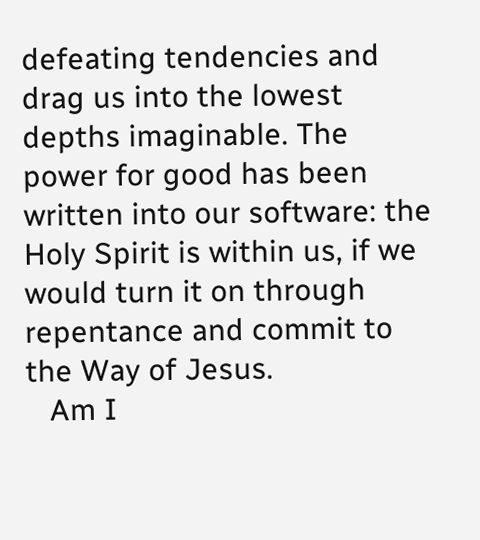defeating tendencies and drag us into the lowest depths imaginable. The power for good has been written into our software: the Holy Spirit is within us, if we would turn it on through repentance and commit to the Way of Jesus.
   Am I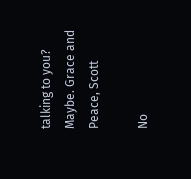talking to you? Maybe. Grace and Peace, Scott

No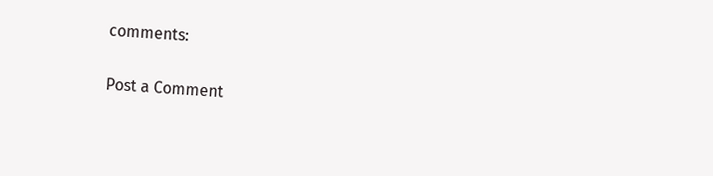comments:

Post a Comment